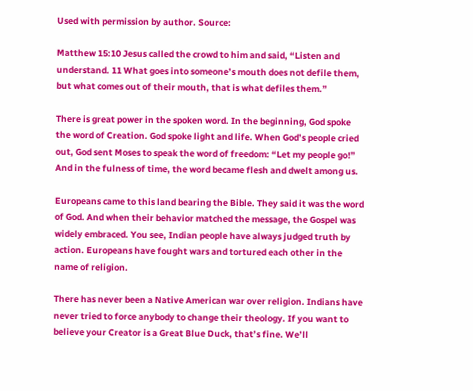Used with permission by author. Source:

Matthew 15:10 Jesus called the crowd to him and said, “Listen and understand. 11 What goes into someone’s mouth does not defile them, but what comes out of their mouth, that is what defiles them.”

There is great power in the spoken word. In the beginning, God spoke the word of Creation. God spoke light and life. When God’s people cried out, God sent Moses to speak the word of freedom: “Let my people go!” And in the fulness of time, the word became flesh and dwelt among us.

Europeans came to this land bearing the Bible. They said it was the word of God. And when their behavior matched the message, the Gospel was widely embraced. You see, Indian people have always judged truth by action. Europeans have fought wars and tortured each other in the name of religion.

There has never been a Native American war over religion. Indians have never tried to force anybody to change their theology. If you want to believe your Creator is a Great Blue Duck, that’s fine. We’ll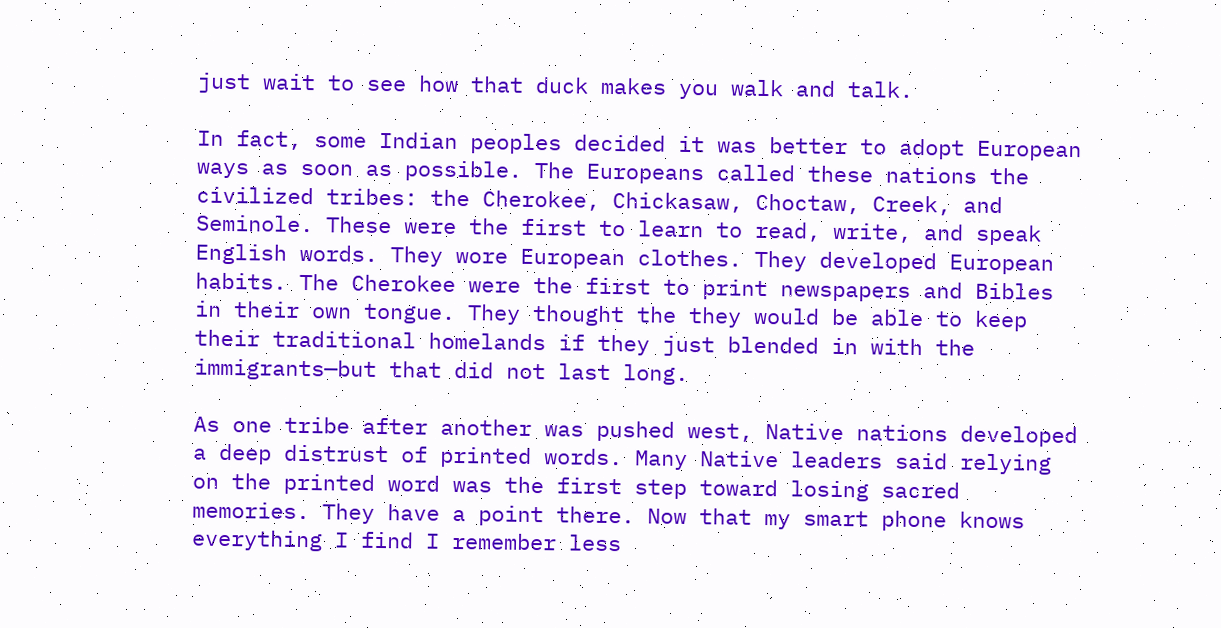just wait to see how that duck makes you walk and talk.

In fact, some Indian peoples decided it was better to adopt European ways as soon as possible. The Europeans called these nations the civilized tribes: the Cherokee, Chickasaw, Choctaw, Creek, and Seminole. These were the first to learn to read, write, and speak English words. They wore European clothes. They developed European habits. The Cherokee were the first to print newspapers and Bibles in their own tongue. They thought the they would be able to keep their traditional homelands if they just blended in with the immigrants—but that did not last long.

As one tribe after another was pushed west, Native nations developed a deep distrust of printed words. Many Native leaders said relying on the printed word was the first step toward losing sacred memories. They have a point there. Now that my smart phone knows everything I find I remember less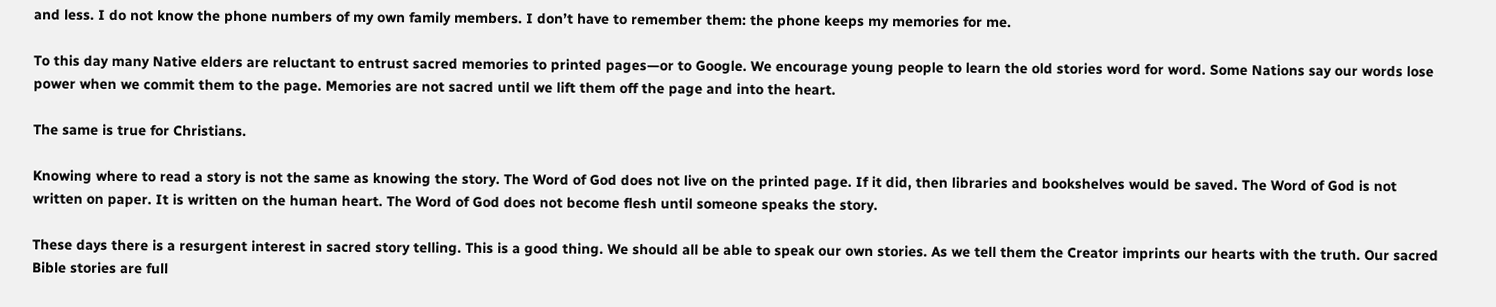and less. I do not know the phone numbers of my own family members. I don’t have to remember them: the phone keeps my memories for me.

To this day many Native elders are reluctant to entrust sacred memories to printed pages—or to Google. We encourage young people to learn the old stories word for word. Some Nations say our words lose power when we commit them to the page. Memories are not sacred until we lift them off the page and into the heart.

The same is true for Christians.

Knowing where to read a story is not the same as knowing the story. The Word of God does not live on the printed page. If it did, then libraries and bookshelves would be saved. The Word of God is not written on paper. It is written on the human heart. The Word of God does not become flesh until someone speaks the story.

These days there is a resurgent interest in sacred story telling. This is a good thing. We should all be able to speak our own stories. As we tell them the Creator imprints our hearts with the truth. Our sacred Bible stories are full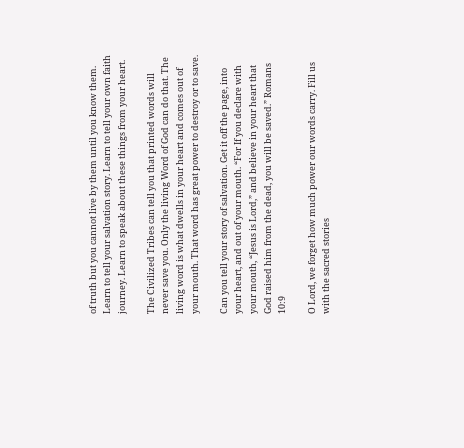of truth but you cannot live by them until you know them. Learn to tell your salvation story. Learn to tell your own faith journey. Learn to speak about these things from your heart.

The Civilized Tribes can tell you that printed words will never save you. Only the living Word of God can do that. The living word is what dwells in your heart and comes out of your mouth. That word has great power to destroy or to save.

Can you tell your story of salvation. Get it off the page, into your heart, and out of your mouth. “For If you declare with your mouth, “Jesus is Lord,” and believe in your heart that God raised him from the dead, you will be saved.” Romans 10:9

O Lord, we forget how much power our words carry. Fill us with the sacred stories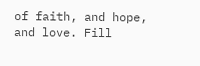of faith, and hope, and love. Fill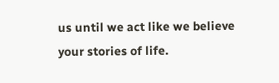us until we act like we believe your stories of life.